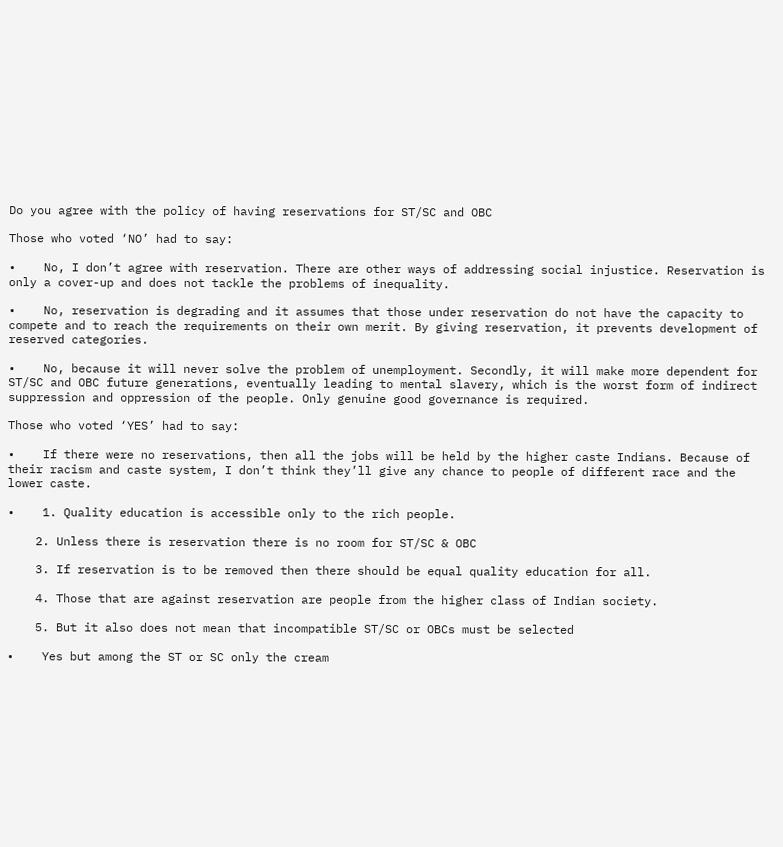Do you agree with the policy of having reservations for ST/SC and OBC

Those who voted ‘NO’ had to say:

•    No, I don’t agree with reservation. There are other ways of addressing social injustice. Reservation is only a cover-up and does not tackle the problems of inequality.

•    No, reservation is degrading and it assumes that those under reservation do not have the capacity to compete and to reach the requirements on their own merit. By giving reservation, it prevents development of reserved categories.

•    No, because it will never solve the problem of unemployment. Secondly, it will make more dependent for ST/SC and OBC future generations, eventually leading to mental slavery, which is the worst form of indirect suppression and oppression of the people. Only genuine good governance is required.

Those who voted ‘YES’ had to say:

•    If there were no reservations, then all the jobs will be held by the higher caste Indians. Because of their racism and caste system, I don’t think they’ll give any chance to people of different race and the lower caste.

•    1. Quality education is accessible only to the rich people.

    2. Unless there is reservation there is no room for ST/SC & OBC

    3. If reservation is to be removed then there should be equal quality education for all.

    4. Those that are against reservation are people from the higher class of Indian society.

    5. But it also does not mean that incompatible ST/SC or OBCs must be selected

•    Yes but among the ST or SC only the cream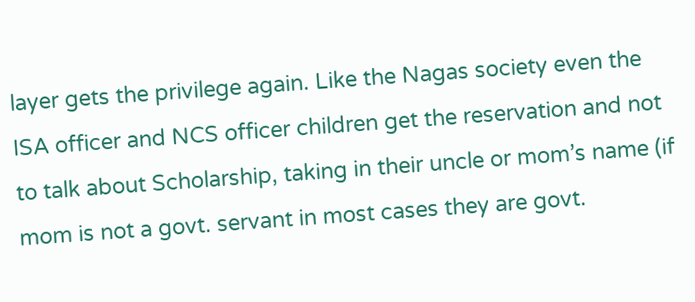layer gets the privilege again. Like the Nagas society even the ISA officer and NCS officer children get the reservation and not to talk about Scholarship, taking in their uncle or mom’s name (if mom is not a govt. servant in most cases they are govt.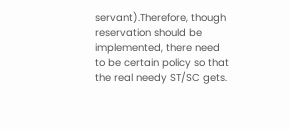servant).Therefore, though reservation should be implemented, there need to be certain policy so that the real needy ST/SC gets.